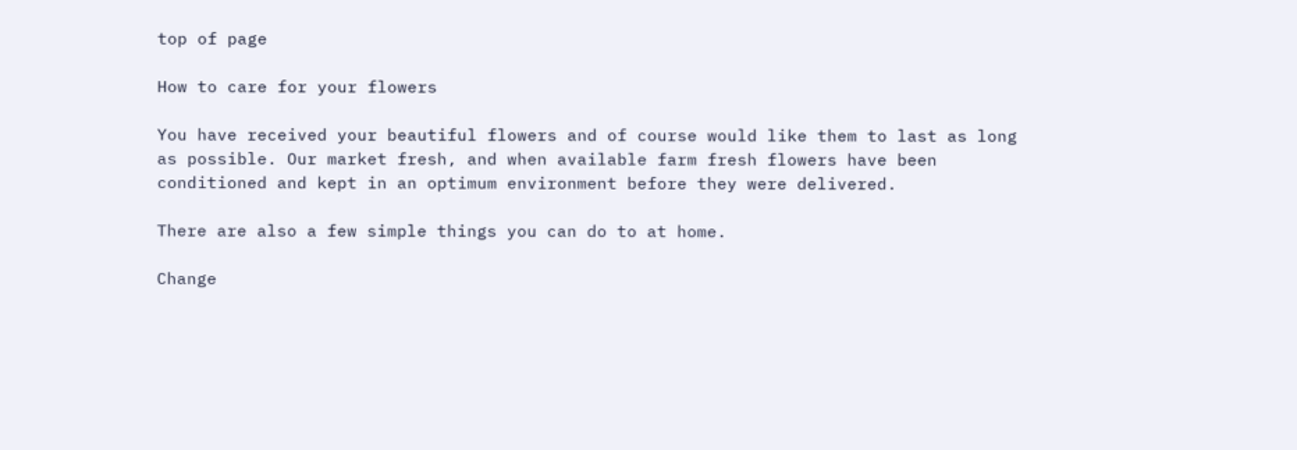top of page

How to care for your flowers

You have received your beautiful flowers and of course would like them to last as long as possible. Our market fresh, and when available farm fresh flowers have been conditioned and kept in an optimum environment before they were delivered.

There are also a few simple things you can do to at home.

Change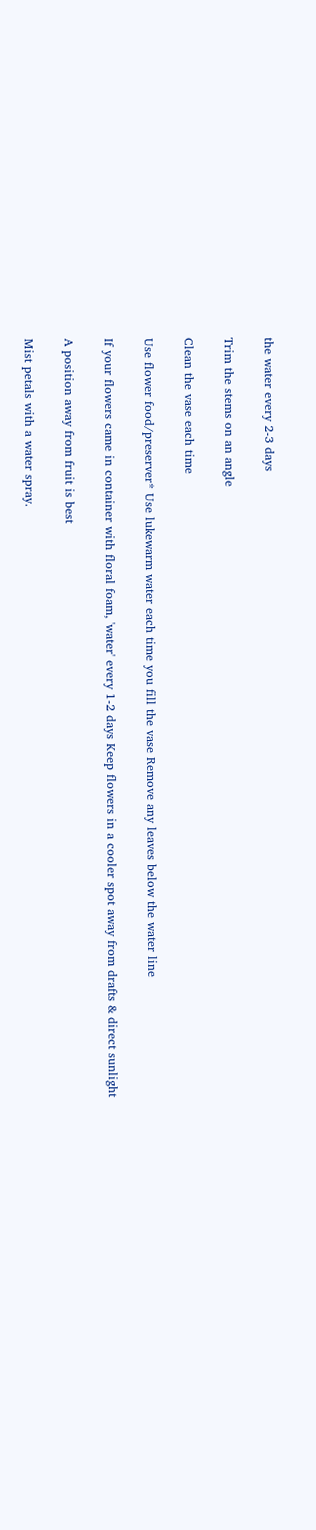the water every 2-3 days

Trim the stems on an angle

Clean the vase each time

Use flower food/preserver* Use lukewarm water each time you fill the vase Remove any leaves below the water line

If your flowers came in container with floral foam, 'water' every 1-2 days Keep flowers in a cooler spot away from drafts & direct sunlight

A position away from fruit is best

Mist petals with a water spray.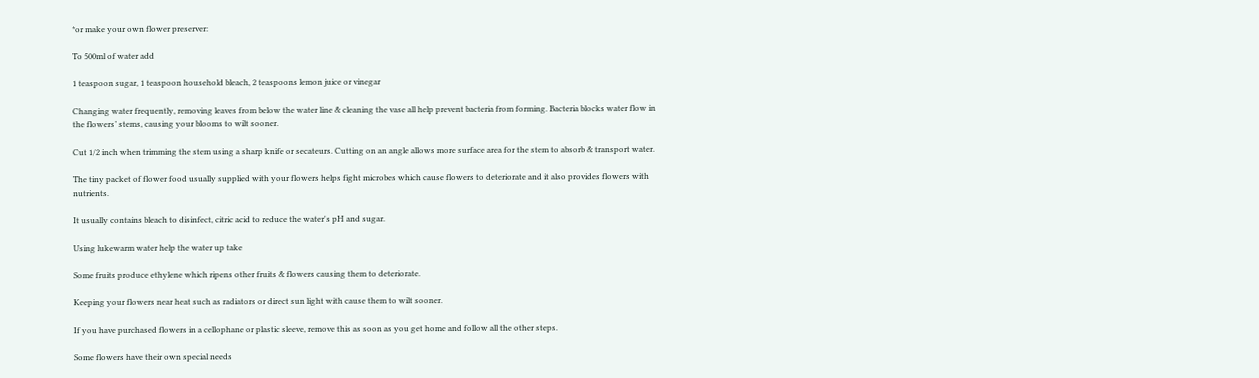*or make your own flower preserver:

To 500ml of water add

1 teaspoon sugar, 1 teaspoon household bleach, 2 teaspoons lemon juice or vinegar

Changing water frequently, removing leaves from below the water line & cleaning the vase all help prevent bacteria from forming. Bacteria blocks water flow in the flowers’ stems, causing your blooms to wilt sooner.

Cut 1/2 inch when trimming the stem using a sharp knife or secateurs. Cutting on an angle allows more surface area for the stem to absorb & transport water.

The tiny packet of flower food usually supplied with your flowers helps fight microbes which cause flowers to deteriorate and it also provides flowers with nutrients.

It usually contains bleach to disinfect, citric acid to reduce the water's pH and sugar.

Using lukewarm water help the water up take

Some fruits produce ethylene which ripens other fruits & flowers causing them to deteriorate.

Keeping your flowers near heat such as radiators or direct sun light with cause them to wilt sooner.

If you have purchased flowers in a cellophane or plastic sleeve, remove this as soon as you get home and follow all the other steps.

Some flowers have their own special needs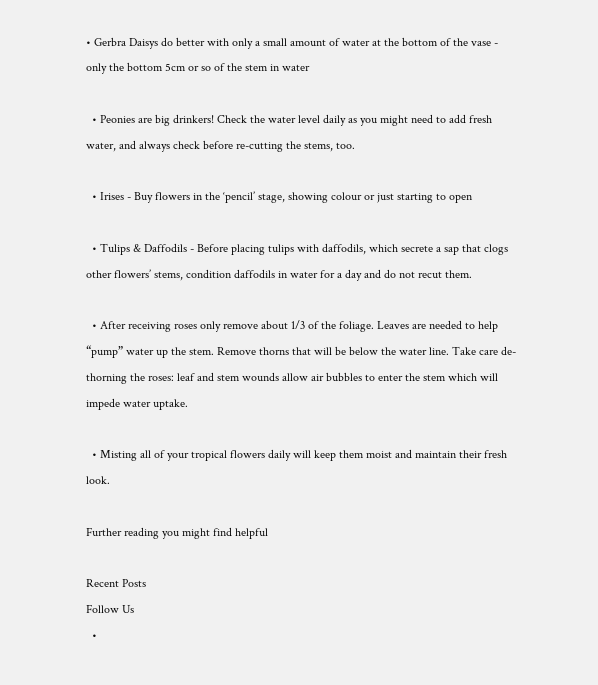• Gerbra Daisys do better with only a small amount of water at the bottom of the vase - only the bottom 5cm or so of the stem in water

  • Peonies are big drinkers! Check the water level daily as you might need to add fresh water, and always check before re-cutting the stems, too.

  • Irises - Buy flowers in the ‘pencil’ stage, showing colour or just starting to open

  • Tulips & Daffodils - Before placing tulips with daffodils, which secrete a sap that clogs other flowers’ stems, condition daffodils in water for a day and do not recut them.

  • After receiving roses only remove about 1/3 of the foliage. Leaves are needed to help “pump” water up the stem. Remove thorns that will be below the water line. Take care de-thorning the roses: leaf and stem wounds allow air bubbles to enter the stem which will impede water uptake.

  • Misting all of your tropical flowers daily will keep them moist and maintain their fresh look.

Further reading you might find helpful

Recent Posts
Follow Us
  •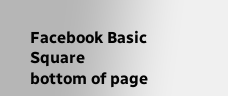Facebook Basic Square
bottom of page